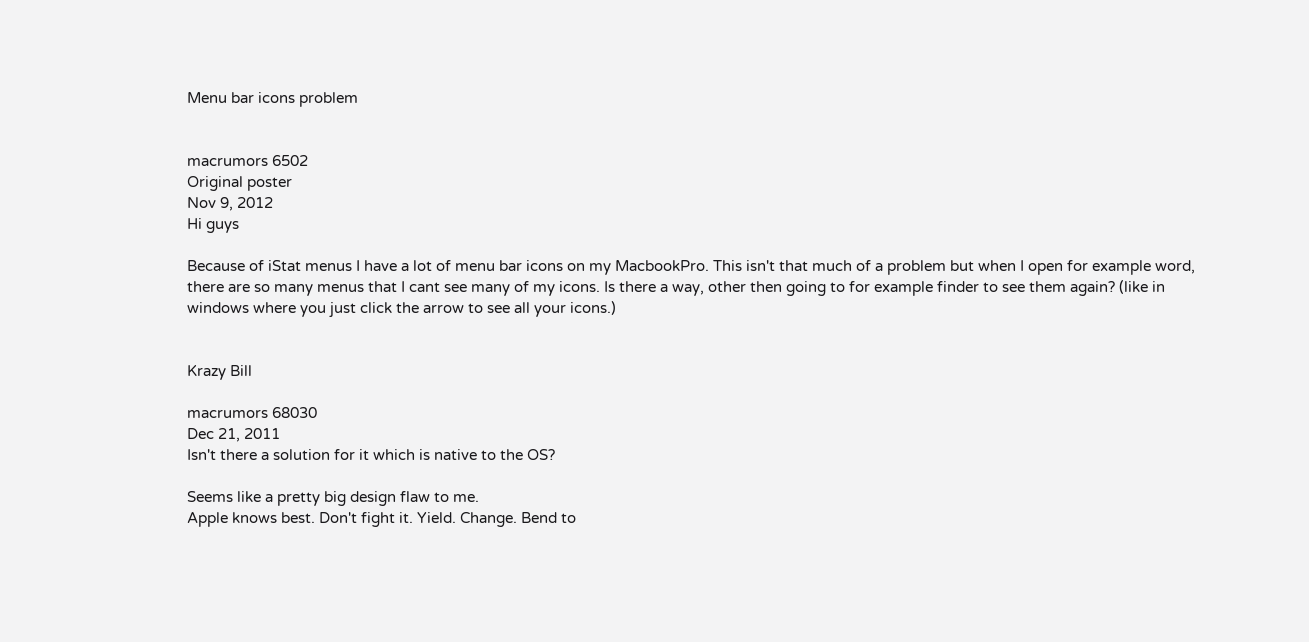Menu bar icons problem


macrumors 6502
Original poster
Nov 9, 2012
Hi guys

Because of iStat menus I have a lot of menu bar icons on my MacbookPro. This isn't that much of a problem but when I open for example word, there are so many menus that I cant see many of my icons. Is there a way, other then going to for example finder to see them again? (like in windows where you just click the arrow to see all your icons.)


Krazy Bill

macrumors 68030
Dec 21, 2011
Isn't there a solution for it which is native to the OS?

Seems like a pretty big design flaw to me.
Apple knows best. Don't fight it. Yield. Change. Bend to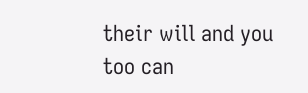their will and you too can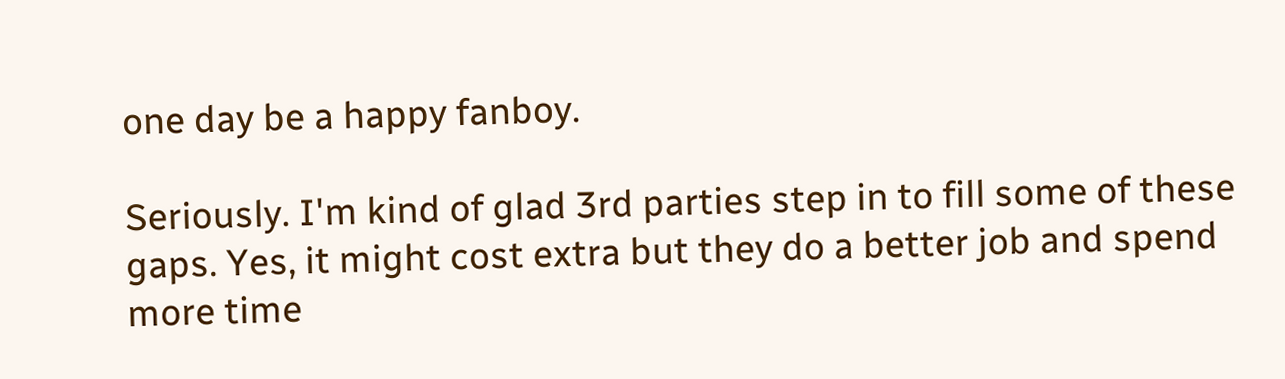one day be a happy fanboy.

Seriously. I'm kind of glad 3rd parties step in to fill some of these gaps. Yes, it might cost extra but they do a better job and spend more time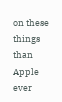on these things than Apple ever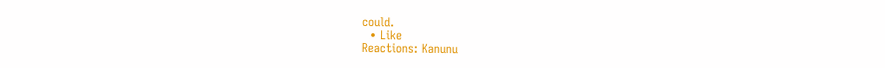could.
  • Like
Reactions: Kanunu